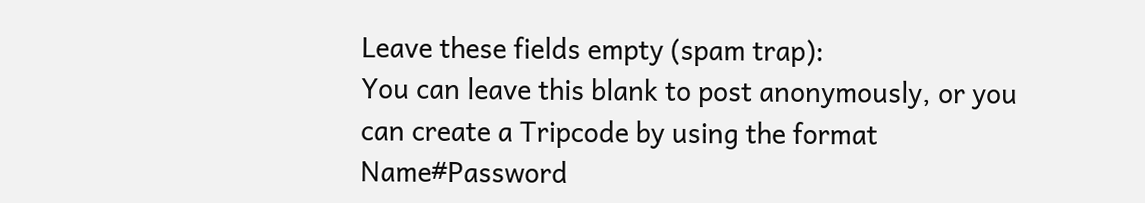Leave these fields empty (spam trap):
You can leave this blank to post anonymously, or you can create a Tripcode by using the format Name#Password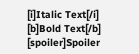[i]Italic Text[/i]
[b]Bold Text[/b]
[spoiler]Spoiler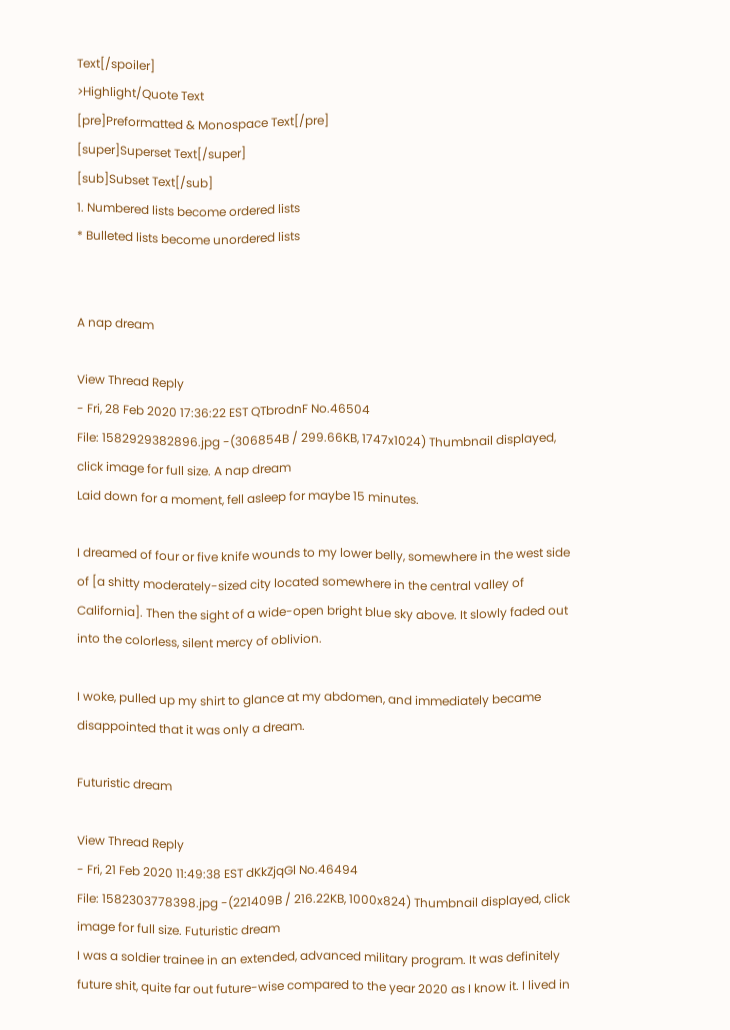Text[/spoiler]
>Highlight/Quote Text
[pre]Preformatted & Monospace Text[/pre]
[super]Superset Text[/super]
[sub]Subset Text[/sub]
1. Numbered lists become ordered lists
* Bulleted lists become unordered lists


A nap dream

View Thread Reply
- Fri, 28 Feb 2020 17:36:22 EST QTbrodnF No.46504
File: 1582929382896.jpg -(306854B / 299.66KB, 1747x1024) Thumbnail displayed, click image for full size. A nap dream
Laid down for a moment, fell asleep for maybe 15 minutes.

I dreamed of four or five knife wounds to my lower belly, somewhere in the west side of [a shitty moderately-sized city located somewhere in the central valley of California]. Then the sight of a wide-open bright blue sky above. It slowly faded out into the colorless, silent mercy of oblivion.

I woke, pulled up my shirt to glance at my abdomen, and immediately became disappointed that it was only a dream.

Futuristic dream

View Thread Reply
- Fri, 21 Feb 2020 11:49:38 EST dKkZjqGl No.46494
File: 1582303778398.jpg -(221409B / 216.22KB, 1000x824) Thumbnail displayed, click image for full size. Futuristic dream
I was a soldier trainee in an extended, advanced military program. It was definitely future shit, quite far out future-wise compared to the year 2020 as I know it. I lived in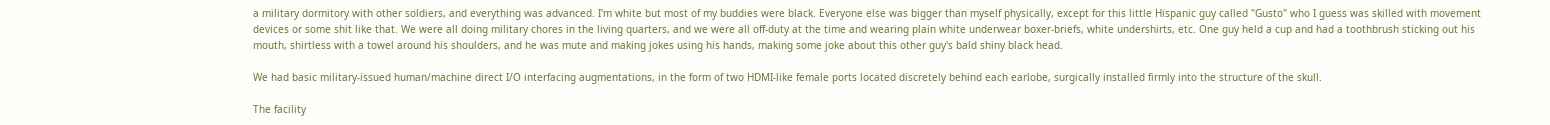a military dormitory with other soldiers, and everything was advanced. I'm white but most of my buddies were black. Everyone else was bigger than myself physically, except for this little Hispanic guy called "Gusto" who I guess was skilled with movement devices or some shit like that. We were all doing military chores in the living quarters, and we were all off-duty at the time and wearing plain white underwear boxer-briefs, white undershirts, etc. One guy held a cup and had a toothbrush sticking out his mouth, shirtless with a towel around his shoulders, and he was mute and making jokes using his hands, making some joke about this other guy's bald shiny black head.

We had basic military-issued human/machine direct I/O interfacing augmentations, in the form of two HDMI-like female ports located discretely behind each earlobe, surgically installed firmly into the structure of the skull.

The facility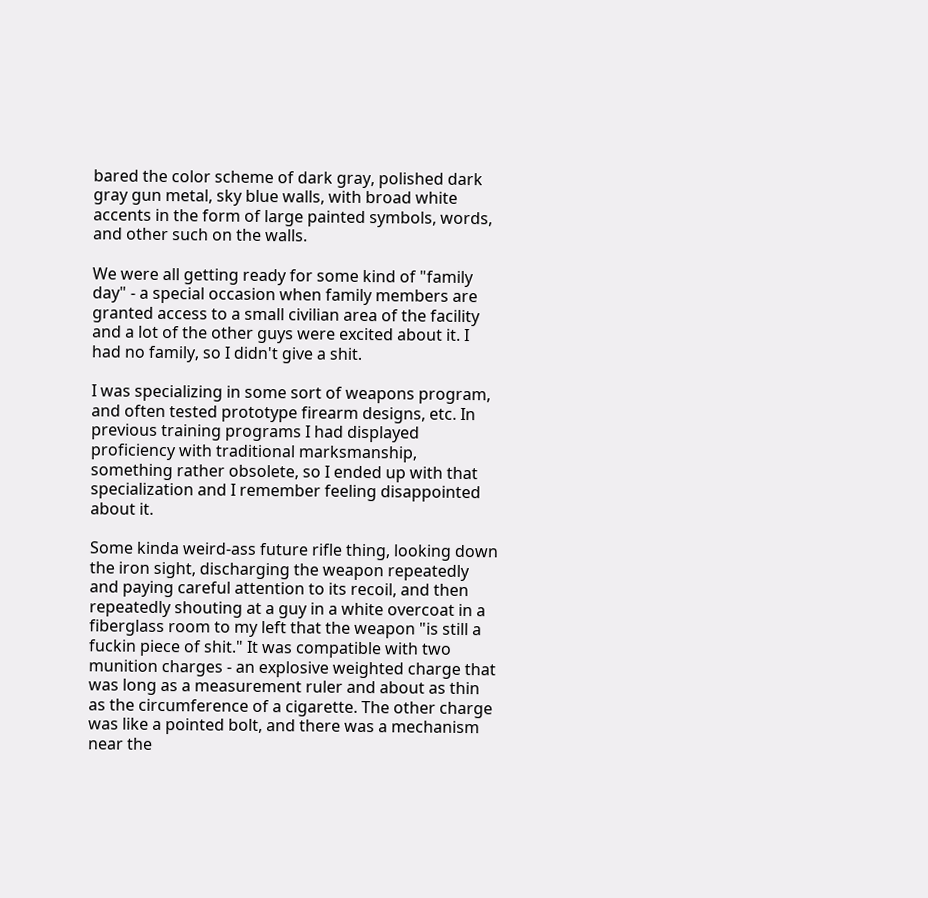bared the color scheme of dark gray, polished dark gray gun metal, sky blue walls, with broad white accents in the form of large painted symbols, words, and other such on the walls.

We were all getting ready for some kind of "family day" - a special occasion when family members are granted access to a small civilian area of the facility and a lot of the other guys were excited about it. I had no family, so I didn't give a shit.

I was specializing in some sort of weapons program, and often tested prototype firearm designs, etc. In previous training programs I had displayed proficiency with traditional marksmanship, something rather obsolete, so I ended up with that specialization and I remember feeling disappointed about it.

Some kinda weird-ass future rifle thing, looking down the iron sight, discharging the weapon repeatedly and paying careful attention to its recoil, and then repeatedly shouting at a guy in a white overcoat in a fiberglass room to my left that the weapon "is still a fuckin piece of shit." It was compatible with two munition charges - an explosive weighted charge that was long as a measurement ruler and about as thin as the circumference of a cigarette. The other charge was like a pointed bolt, and there was a mechanism near the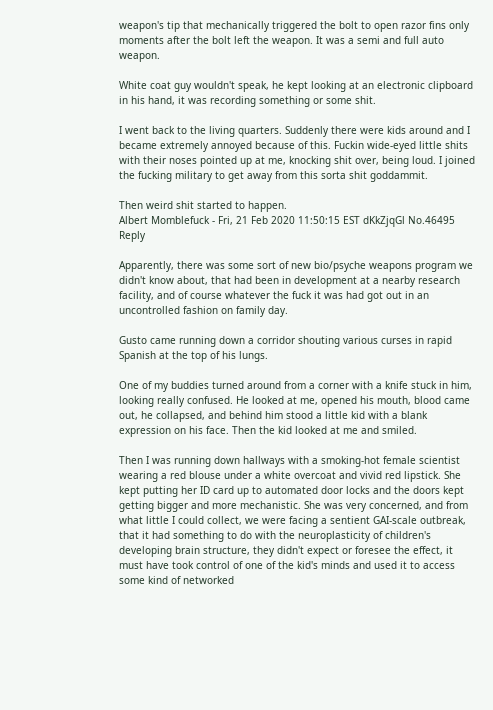weapon's tip that mechanically triggered the bolt to open razor fins only moments after the bolt left the weapon. It was a semi and full auto weapon.

White coat guy wouldn't speak, he kept looking at an electronic clipboard in his hand, it was recording something or some shit.

I went back to the living quarters. Suddenly there were kids around and I became extremely annoyed because of this. Fuckin wide-eyed little shits with their noses pointed up at me, knocking shit over, being loud. I joined the fucking military to get away from this sorta shit goddammit.

Then weird shit started to happen.
Albert Momblefuck - Fri, 21 Feb 2020 11:50:15 EST dKkZjqGl No.46495 Reply

Apparently, there was some sort of new bio/psyche weapons program we didn't know about, that had been in development at a nearby research facility, and of course whatever the fuck it was had got out in an uncontrolled fashion on family day.

Gusto came running down a corridor shouting various curses in rapid Spanish at the top of his lungs.

One of my buddies turned around from a corner with a knife stuck in him, looking really confused. He looked at me, opened his mouth, blood came out, he collapsed, and behind him stood a little kid with a blank expression on his face. Then the kid looked at me and smiled.

Then I was running down hallways with a smoking-hot female scientist wearing a red blouse under a white overcoat and vivid red lipstick. She kept putting her ID card up to automated door locks and the doors kept getting bigger and more mechanistic. She was very concerned, and from what little I could collect, we were facing a sentient GAI-scale outbreak, that it had something to do with the neuroplasticity of children's developing brain structure, they didn't expect or foresee the effect, it must have took control of one of the kid's minds and used it to access some kind of networked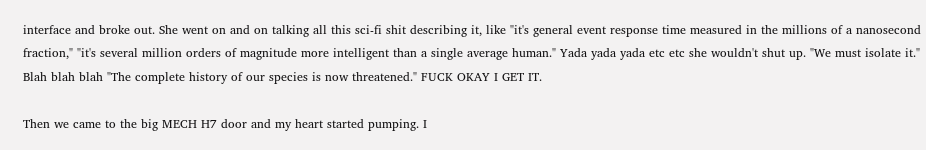interface and broke out. She went on and on talking all this sci-fi shit describing it, like "it's general event response time measured in the millions of a nanosecond fraction," "it's several million orders of magnitude more intelligent than a single average human." Yada yada yada etc etc she wouldn't shut up. "We must isolate it." Blah blah blah "The complete history of our species is now threatened." FUCK OKAY I GET IT.

Then we came to the big MECH H7 door and my heart started pumping. I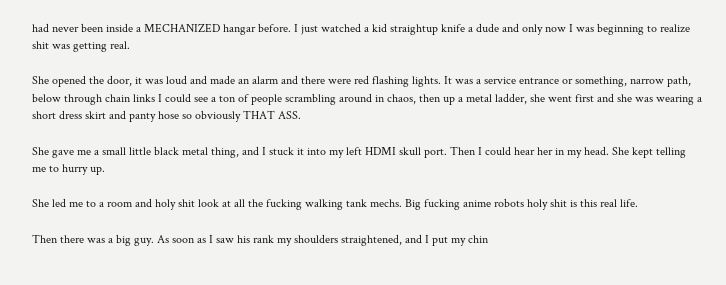had never been inside a MECHANIZED hangar before. I just watched a kid straightup knife a dude and only now I was beginning to realize shit was getting real.

She opened the door, it was loud and made an alarm and there were red flashing lights. It was a service entrance or something, narrow path, below through chain links I could see a ton of people scrambling around in chaos, then up a metal ladder, she went first and she was wearing a short dress skirt and panty hose so obviously THAT ASS.

She gave me a small little black metal thing, and I stuck it into my left HDMI skull port. Then I could hear her in my head. She kept telling me to hurry up.

She led me to a room and holy shit look at all the fucking walking tank mechs. Big fucking anime robots holy shit is this real life.

Then there was a big guy. As soon as I saw his rank my shoulders straightened, and I put my chin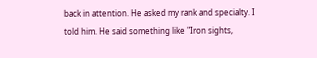back in attention. He asked my rank and specialty. I told him. He said something like "Iron sights,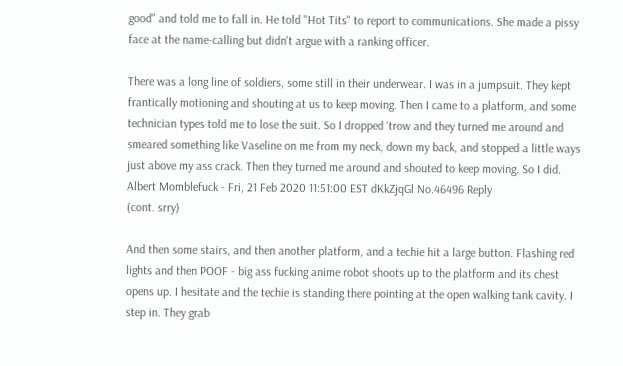good" and told me to fall in. He told "Hot Tits" to report to communications. She made a pissy face at the name-calling but didn't argue with a ranking officer.

There was a long line of soldiers, some still in their underwear. I was in a jumpsuit. They kept frantically motioning and shouting at us to keep moving. Then I came to a platform, and some technician types told me to lose the suit. So I dropped ‘trow and they turned me around and smeared something like Vaseline on me from my neck, down my back, and stopped a little ways just above my ass crack. Then they turned me around and shouted to keep moving. So I did.
Albert Momblefuck - Fri, 21 Feb 2020 11:51:00 EST dKkZjqGl No.46496 Reply
(cont. srry)

And then some stairs, and then another platform, and a techie hit a large button. Flashing red lights and then POOF - big ass fucking anime robot shoots up to the platform and its chest opens up. I hesitate and the techie is standing there pointing at the open walking tank cavity. I step in. They grab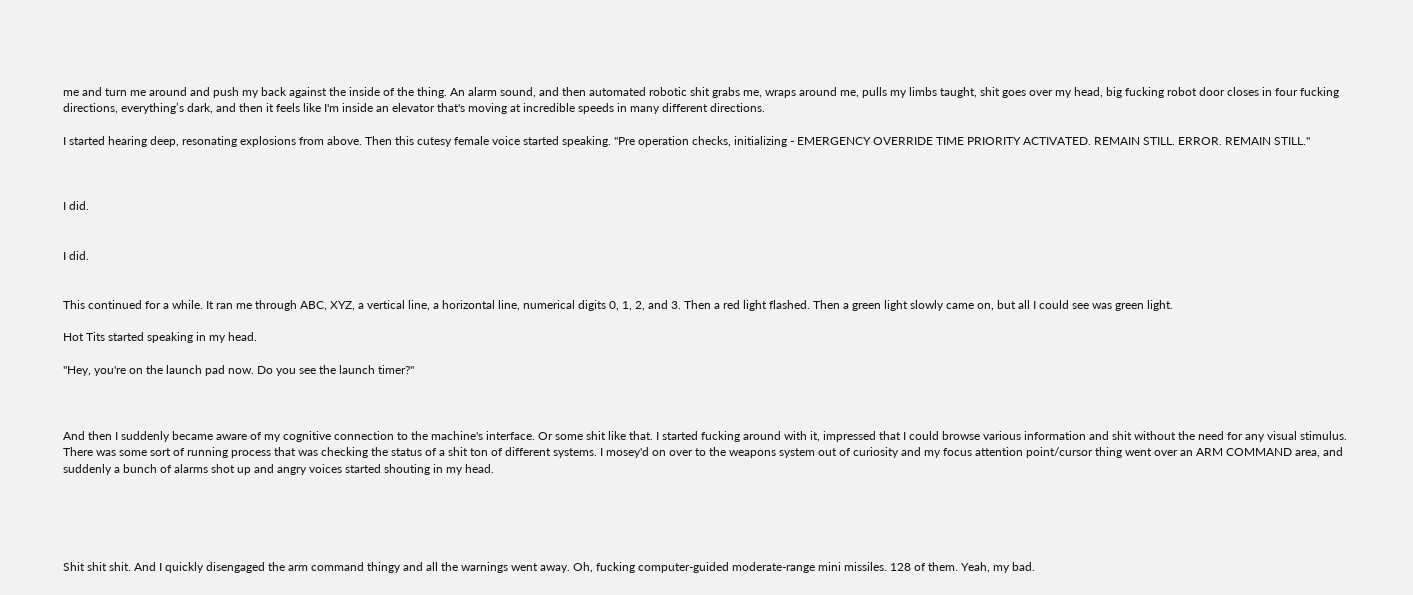me and turn me around and push my back against the inside of the thing. An alarm sound, and then automated robotic shit grabs me, wraps around me, pulls my limbs taught, shit goes over my head, big fucking robot door closes in four fucking directions, everything’s dark, and then it feels like I'm inside an elevator that's moving at incredible speeds in many different directions.

I started hearing deep, resonating explosions from above. Then this cutesy female voice started speaking. "Pre operation checks, initializing - EMERGENCY OVERRIDE TIME PRIORITY ACTIVATED. REMAIN STILL. ERROR. REMAIN STILL."



I did.


I did.


This continued for a while. It ran me through ABC, XYZ, a vertical line, a horizontal line, numerical digits 0, 1, 2, and 3. Then a red light flashed. Then a green light slowly came on, but all I could see was green light.

Hot Tits started speaking in my head.

"Hey, you're on the launch pad now. Do you see the launch timer?"



And then I suddenly became aware of my cognitive connection to the machine's interface. Or some shit like that. I started fucking around with it, impressed that I could browse various information and shit without the need for any visual stimulus. There was some sort of running process that was checking the status of a shit ton of different systems. I mosey'd on over to the weapons system out of curiosity and my focus attention point/cursor thing went over an ARM COMMAND area, and suddenly a bunch of alarms shot up and angry voices started shouting in my head.





Shit shit shit. And I quickly disengaged the arm command thingy and all the warnings went away. Oh, fucking computer-guided moderate-range mini missiles. 128 of them. Yeah, my bad.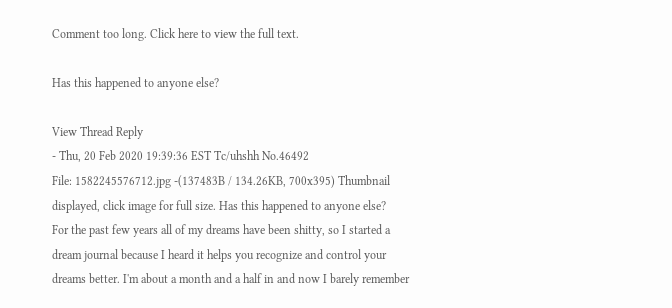Comment too long. Click here to view the full text.

Has this happened to anyone else?

View Thread Reply
- Thu, 20 Feb 2020 19:39:36 EST Tc/uhshh No.46492
File: 1582245576712.jpg -(137483B / 134.26KB, 700x395) Thumbnail displayed, click image for full size. Has this happened to anyone else?
For the past few years all of my dreams have been shitty, so I started a dream journal because I heard it helps you recognize and control your dreams better. I'm about a month and a half in and now I barely remember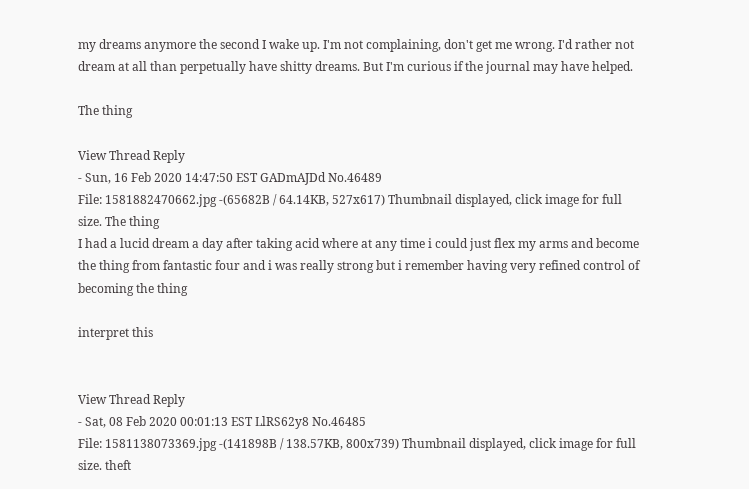my dreams anymore the second I wake up. I'm not complaining, don't get me wrong. I'd rather not dream at all than perpetually have shitty dreams. But I'm curious if the journal may have helped.

The thing

View Thread Reply
- Sun, 16 Feb 2020 14:47:50 EST GADmAJDd No.46489
File: 1581882470662.jpg -(65682B / 64.14KB, 527x617) Thumbnail displayed, click image for full size. The thing
I had a lucid dream a day after taking acid where at any time i could just flex my arms and become the thing from fantastic four and i was really strong but i remember having very refined control of becoming the thing

interpret this


View Thread Reply
- Sat, 08 Feb 2020 00:01:13 EST LlRS62y8 No.46485
File: 1581138073369.jpg -(141898B / 138.57KB, 800x739) Thumbnail displayed, click image for full size. theft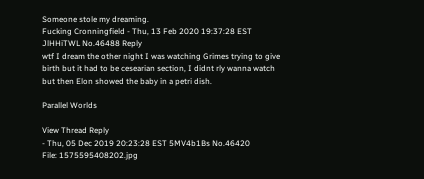Someone stole my dreaming.
Fucking Cronningfield - Thu, 13 Feb 2020 19:37:28 EST JlHHiTWL No.46488 Reply
wtf I dream the other night I was watching Grimes trying to give birth but it had to be cesearian section, I didnt rly wanna watch but then Elon showed the baby in a petri dish.

Parallel Worlds

View Thread Reply
- Thu, 05 Dec 2019 20:23:28 EST 5MV4b1Bs No.46420
File: 1575595408202.jpg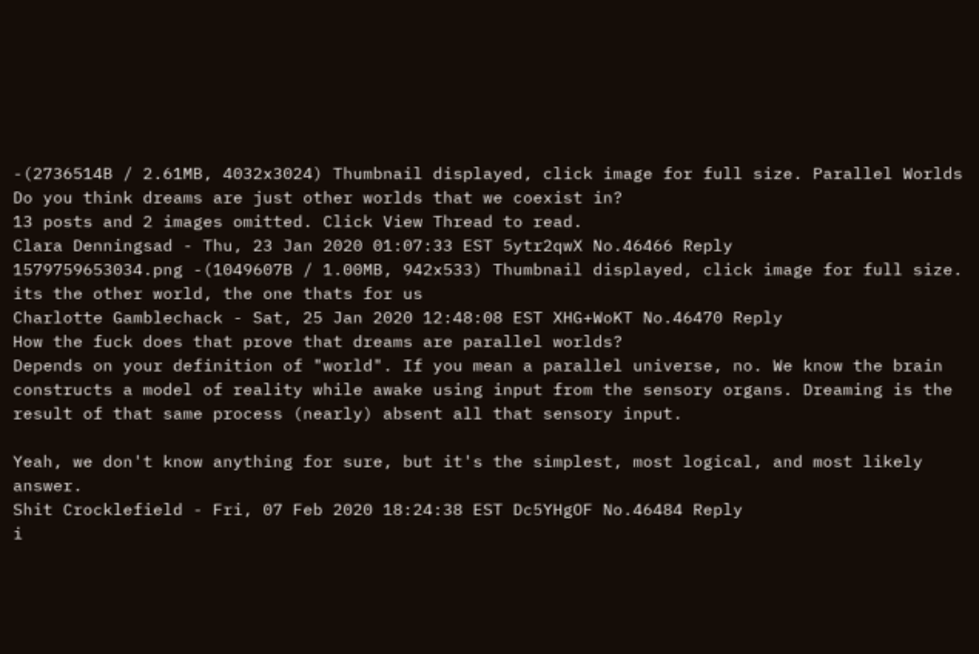-(2736514B / 2.61MB, 4032x3024) Thumbnail displayed, click image for full size. Parallel Worlds
Do you think dreams are just other worlds that we coexist in?
13 posts and 2 images omitted. Click View Thread to read.
Clara Denningsad - Thu, 23 Jan 2020 01:07:33 EST 5ytr2qwX No.46466 Reply
1579759653034.png -(1049607B / 1.00MB, 942x533) Thumbnail displayed, click image for full size.
its the other world, the one thats for us
Charlotte Gamblechack - Sat, 25 Jan 2020 12:48:08 EST XHG+WoKT No.46470 Reply
How the fuck does that prove that dreams are parallel worlds?
Depends on your definition of "world". If you mean a parallel universe, no. We know the brain constructs a model of reality while awake using input from the sensory organs. Dreaming is the result of that same process (nearly) absent all that sensory input.

Yeah, we don't know anything for sure, but it's the simplest, most logical, and most likely answer.
Shit Crocklefield - Fri, 07 Feb 2020 18:24:38 EST Dc5YHgOF No.46484 Reply
i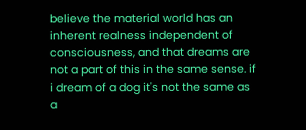believe the material world has an inherent realness independent of consciousness, and that dreams are not a part of this in the same sense. if i dream of a dog it's not the same as a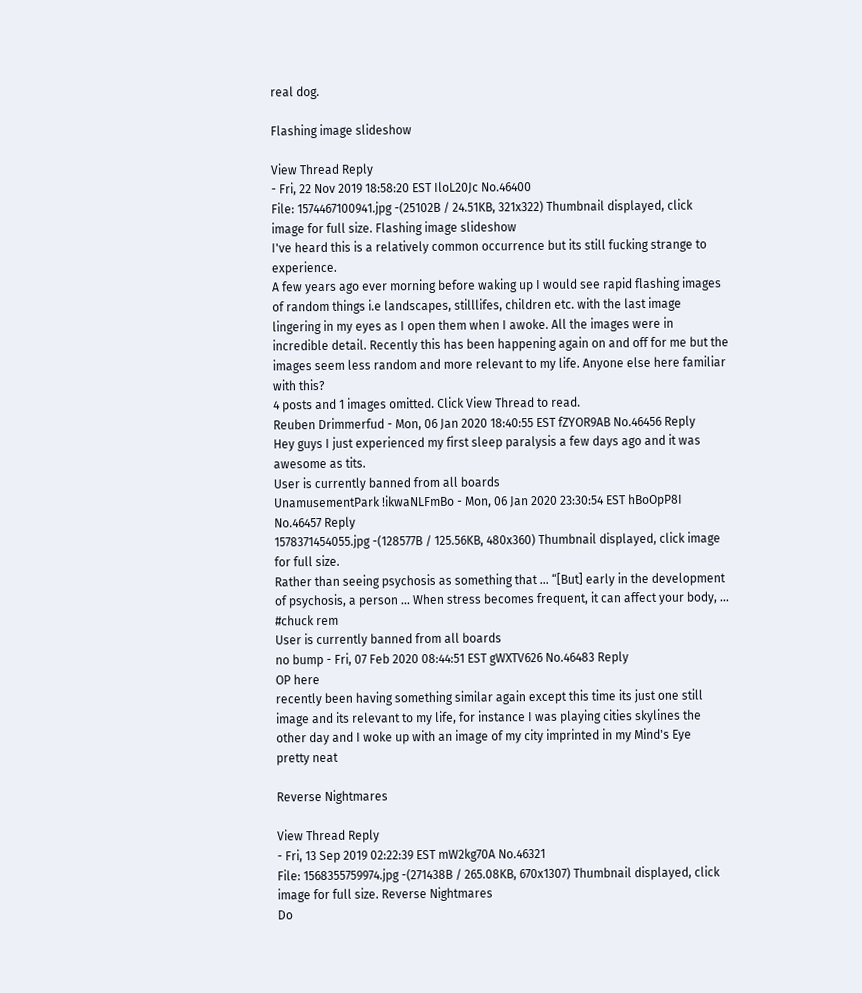real dog.

Flashing image slideshow

View Thread Reply
- Fri, 22 Nov 2019 18:58:20 EST IloL20Jc No.46400
File: 1574467100941.jpg -(25102B / 24.51KB, 321x322) Thumbnail displayed, click image for full size. Flashing image slideshow
I've heard this is a relatively common occurrence but its still fucking strange to experience.
A few years ago ever morning before waking up I would see rapid flashing images of random things i.e landscapes, stilllifes, children etc. with the last image lingering in my eyes as I open them when I awoke. All the images were in incredible detail. Recently this has been happening again on and off for me but the images seem less random and more relevant to my life. Anyone else here familiar with this?
4 posts and 1 images omitted. Click View Thread to read.
Reuben Drimmerfud - Mon, 06 Jan 2020 18:40:55 EST fZYOR9AB No.46456 Reply
Hey guys I just experienced my first sleep paralysis a few days ago and it was awesome as tits.
User is currently banned from all boards
UnamusementPark !ikwaNLFmBo - Mon, 06 Jan 2020 23:30:54 EST hBoOpP8I No.46457 Reply
1578371454055.jpg -(128577B / 125.56KB, 480x360) Thumbnail displayed, click image for full size.
Rather than seeing psychosis as something that ... “[But] early in the development of psychosis, a person ... When stress becomes frequent, it can affect your body, ...
#chuck rem
User is currently banned from all boards
no bump - Fri, 07 Feb 2020 08:44:51 EST gWXTV626 No.46483 Reply
OP here
recently been having something similar again except this time its just one still image and its relevant to my life, for instance I was playing cities skylines the other day and I woke up with an image of my city imprinted in my Mind's Eye
pretty neat

Reverse Nightmares

View Thread Reply
- Fri, 13 Sep 2019 02:22:39 EST mW2kg70A No.46321
File: 1568355759974.jpg -(271438B / 265.08KB, 670x1307) Thumbnail displayed, click image for full size. Reverse Nightmares
Do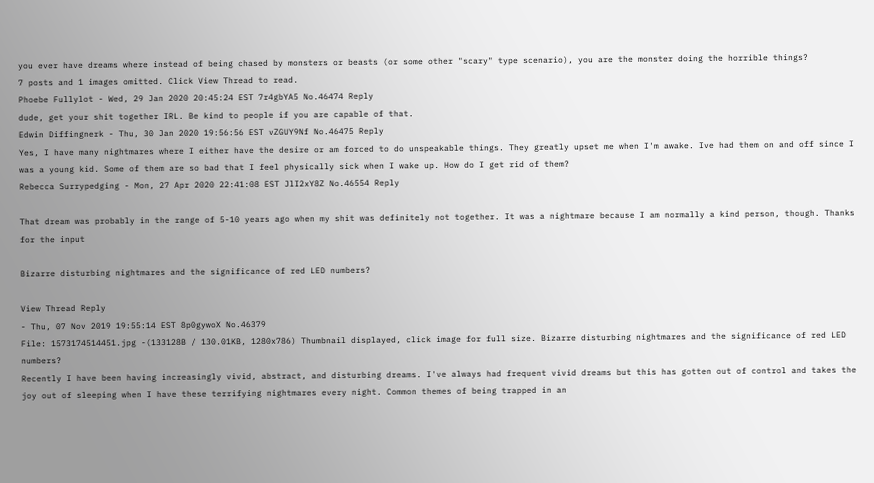you ever have dreams where instead of being chased by monsters or beasts (or some other "scary" type scenario), you are the monster doing the horrible things?
7 posts and 1 images omitted. Click View Thread to read.
Phoebe Fullylot - Wed, 29 Jan 2020 20:45:24 EST 7r4gbYA5 No.46474 Reply
dude, get your shit together IRL. Be kind to people if you are capable of that.
Edwin Diffingnerk - Thu, 30 Jan 2020 19:56:56 EST vZGUY9Nf No.46475 Reply
Yes, I have many nightmares where I either have the desire or am forced to do unspeakable things. They greatly upset me when I'm awake. Ive had them on and off since I was a young kid. Some of them are so bad that I feel physically sick when I wake up. How do I get rid of them?
Rebecca Surrypedging - Mon, 27 Apr 2020 22:41:08 EST JlI2xY8Z No.46554 Reply

That dream was probably in the range of 5-10 years ago when my shit was definitely not together. It was a nightmare because I am normally a kind person, though. Thanks for the input

Bizarre disturbing nightmares and the significance of red LED numbers?

View Thread Reply
- Thu, 07 Nov 2019 19:55:14 EST 8p0gywoX No.46379
File: 1573174514451.jpg -(133128B / 130.01KB, 1280x786) Thumbnail displayed, click image for full size. Bizarre disturbing nightmares and the significance of red LED numbers?
Recently I have been having increasingly vivid, abstract, and disturbing dreams. I've always had frequent vivid dreams but this has gotten out of control and takes the joy out of sleeping when I have these terrifying nightmares every night. Common themes of being trapped in an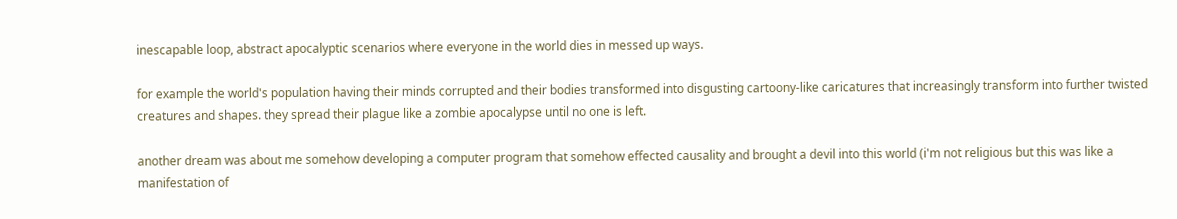inescapable loop, abstract apocalyptic scenarios where everyone in the world dies in messed up ways.

for example the world's population having their minds corrupted and their bodies transformed into disgusting cartoony-like caricatures that increasingly transform into further twisted creatures and shapes. they spread their plague like a zombie apocalypse until no one is left.

another dream was about me somehow developing a computer program that somehow effected causality and brought a devil into this world (i'm not religious but this was like a manifestation of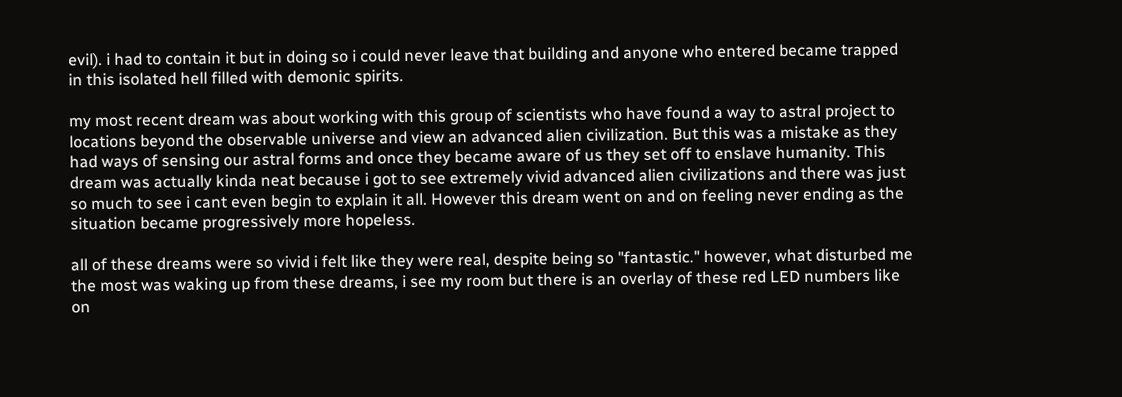evil). i had to contain it but in doing so i could never leave that building and anyone who entered became trapped in this isolated hell filled with demonic spirits.

my most recent dream was about working with this group of scientists who have found a way to astral project to locations beyond the observable universe and view an advanced alien civilization. But this was a mistake as they had ways of sensing our astral forms and once they became aware of us they set off to enslave humanity. This dream was actually kinda neat because i got to see extremely vivid advanced alien civilizations and there was just so much to see i cant even begin to explain it all. However this dream went on and on feeling never ending as the situation became progressively more hopeless.

all of these dreams were so vivid i felt like they were real, despite being so "fantastic." however, what disturbed me the most was waking up from these dreams, i see my room but there is an overlay of these red LED numbers like on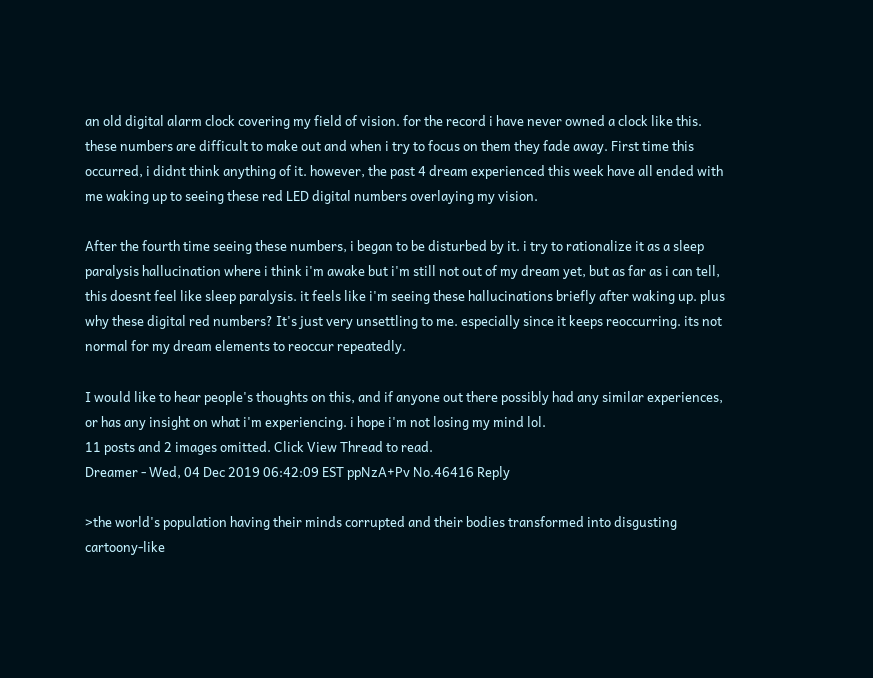an old digital alarm clock covering my field of vision. for the record i have never owned a clock like this. these numbers are difficult to make out and when i try to focus on them they fade away. First time this occurred, i didnt think anything of it. however, the past 4 dream experienced this week have all ended with me waking up to seeing these red LED digital numbers overlaying my vision.

After the fourth time seeing these numbers, i began to be disturbed by it. i try to rationalize it as a sleep paralysis hallucination where i think i'm awake but i'm still not out of my dream yet, but as far as i can tell, this doesnt feel like sleep paralysis. it feels like i'm seeing these hallucinations briefly after waking up. plus why these digital red numbers? It's just very unsettling to me. especially since it keeps reoccurring. its not normal for my dream elements to reoccur repeatedly.

I would like to hear people's thoughts on this, and if anyone out there possibly had any similar experiences, or has any insight on what i'm experiencing. i hope i'm not losing my mind lol.
11 posts and 2 images omitted. Click View Thread to read.
Dreamer - Wed, 04 Dec 2019 06:42:09 EST ppNzA+Pv No.46416 Reply

>the world's population having their minds corrupted and their bodies transformed into disgusting cartoony-like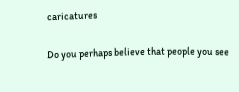caricatures

Do you perhaps believe that people you see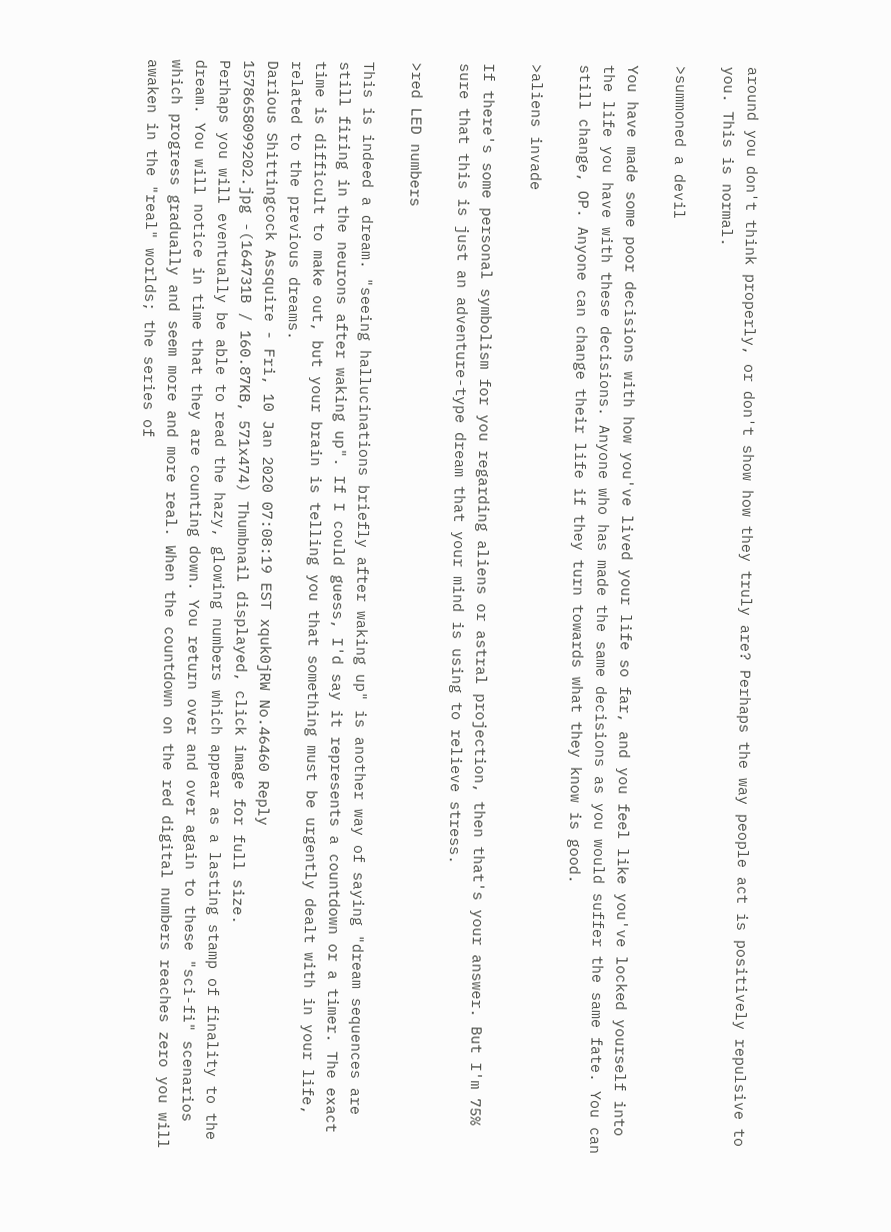around you don't think properly, or don't show how they truly are? Perhaps the way people act is positively repulsive to you. This is normal.

>summoned a devil

You have made some poor decisions with how you've lived your life so far, and you feel like you've locked yourself into the life you have with these decisions. Anyone who has made the same decisions as you would suffer the same fate. You can still change, OP. Anyone can change their life if they turn towards what they know is good.

>aliens invade

If there's some personal symbolism for you regarding aliens or astral projection, then that's your answer. But I'm 75% sure that this is just an adventure-type dream that your mind is using to relieve stress.

>red LED numbers

This is indeed a dream. "seeing hallucinations briefly after waking up" is another way of saying "dream sequences are still firing in the neurons after waking up". If I could guess, I'd say it represents a countdown or a timer. The exact time is difficult to make out, but your brain is telling you that something must be urgently dealt with in your life, related to the previous dreams.
Darious Shittingcock Assquire - Fri, 10 Jan 2020 07:08:19 EST xquk0jRW No.46460 Reply
1578658099202.jpg -(164731B / 160.87KB, 571x474) Thumbnail displayed, click image for full size.
Perhaps you will eventually be able to read the hazy, glowing numbers which appear as a lasting stamp of finality to the dream. You will notice in time that they are counting down. You return over and over again to these "sci-fi" scenarios which progress gradually and seem more and more real. When the countdown on the red digital numbers reaches zero you will awaken in the "real" worlds; the series of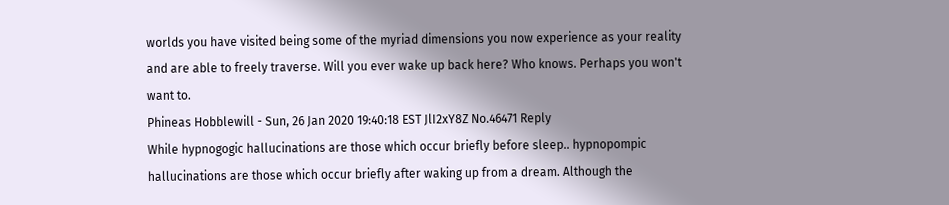worlds you have visited being some of the myriad dimensions you now experience as your reality and are able to freely traverse. Will you ever wake up back here? Who knows. Perhaps you won't want to.
Phineas Hobblewill - Sun, 26 Jan 2020 19:40:18 EST JlI2xY8Z No.46471 Reply
While hypnogogic hallucinations are those which occur briefly before sleep.. hypnopompic hallucinations are those which occur briefly after waking up from a dream. Although the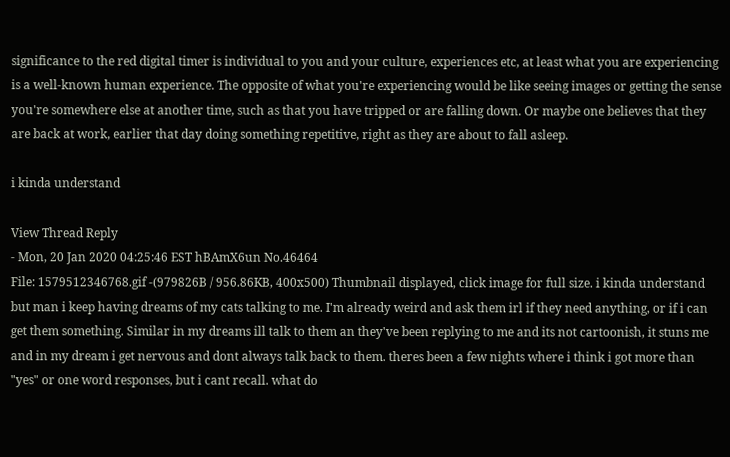significance to the red digital timer is individual to you and your culture, experiences etc, at least what you are experiencing is a well-known human experience. The opposite of what you're experiencing would be like seeing images or getting the sense you're somewhere else at another time, such as that you have tripped or are falling down. Or maybe one believes that they are back at work, earlier that day doing something repetitive, right as they are about to fall asleep.

i kinda understand

View Thread Reply
- Mon, 20 Jan 2020 04:25:46 EST hBAmX6un No.46464
File: 1579512346768.gif -(979826B / 956.86KB, 400x500) Thumbnail displayed, click image for full size. i kinda understand
but man i keep having dreams of my cats talking to me. I'm already weird and ask them irl if they need anything, or if i can get them something. Similar in my dreams ill talk to them an they've been replying to me and its not cartoonish, it stuns me and in my dream i get nervous and dont always talk back to them. theres been a few nights where i think i got more than "yes" or one word responses, but i cant recall. what do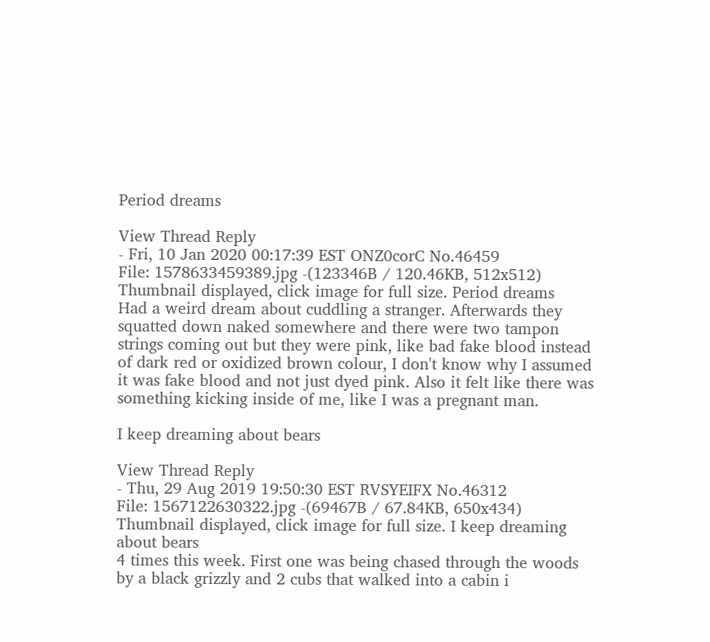Period dreams

View Thread Reply
- Fri, 10 Jan 2020 00:17:39 EST ONZ0corC No.46459
File: 1578633459389.jpg -(123346B / 120.46KB, 512x512) Thumbnail displayed, click image for full size. Period dreams
Had a weird dream about cuddling a stranger. Afterwards they squatted down naked somewhere and there were two tampon strings coming out but they were pink, like bad fake blood instead of dark red or oxidized brown colour, I don't know why I assumed it was fake blood and not just dyed pink. Also it felt like there was something kicking inside of me, like I was a pregnant man.

I keep dreaming about bears

View Thread Reply
- Thu, 29 Aug 2019 19:50:30 EST RVSYEIFX No.46312
File: 1567122630322.jpg -(69467B / 67.84KB, 650x434) Thumbnail displayed, click image for full size. I keep dreaming about bears
4 times this week. First one was being chased through the woods by a black grizzly and 2 cubs that walked into a cabin i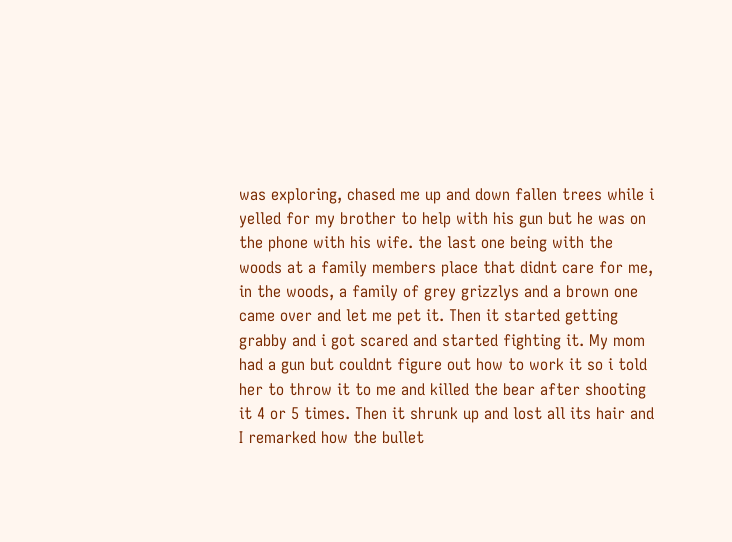was exploring, chased me up and down fallen trees while i yelled for my brother to help with his gun but he was on the phone with his wife. the last one being with the woods at a family members place that didnt care for me, in the woods, a family of grey grizzlys and a brown one came over and let me pet it. Then it started getting grabby and i got scared and started fighting it. My mom had a gun but couldnt figure out how to work it so i told her to throw it to me and killed the bear after shooting it 4 or 5 times. Then it shrunk up and lost all its hair and I remarked how the bullet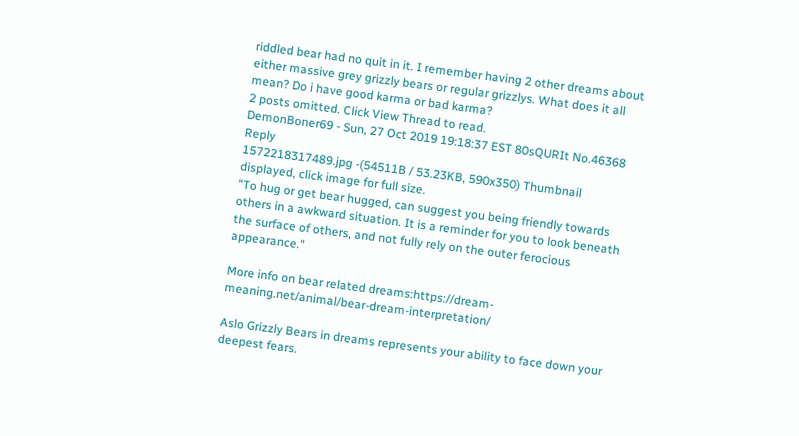riddled bear had no quit in it. I remember having 2 other dreams about either massive grey grizzly bears or regular grizzlys. What does it all mean? Do i have good karma or bad karma?
2 posts omitted. Click View Thread to read.
DemonBoner69 - Sun, 27 Oct 2019 19:18:37 EST 80sQURIt No.46368 Reply
1572218317489.jpg -(54511B / 53.23KB, 590x350) Thumbnail displayed, click image for full size.
"To hug or get bear hugged, can suggest you being friendly towards others in a awkward situation. It is a reminder for you to look beneath the surface of others, and not fully rely on the outer ferocious appearance."

More info on bear related dreams:https://dream-meaning.net/animal/bear-dream-interpretation/

Aslo Grizzly Bears in dreams represents your ability to face down your deepest fears.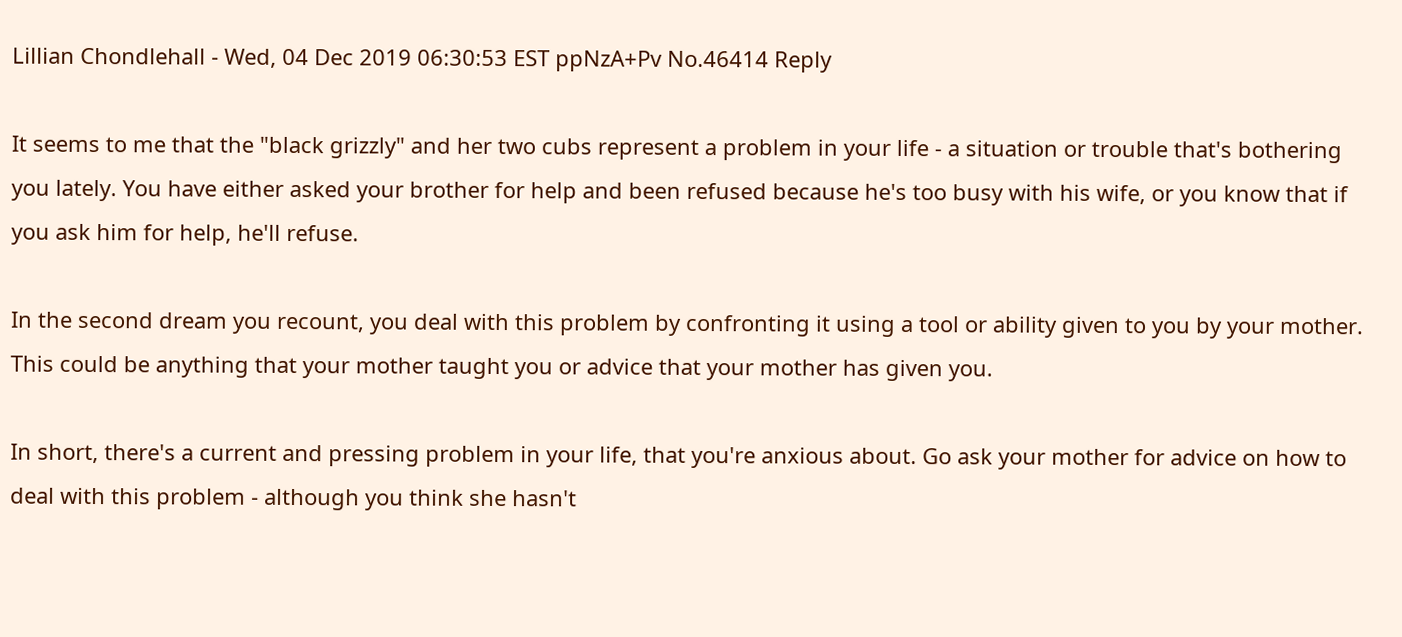Lillian Chondlehall - Wed, 04 Dec 2019 06:30:53 EST ppNzA+Pv No.46414 Reply

It seems to me that the "black grizzly" and her two cubs represent a problem in your life - a situation or trouble that's bothering you lately. You have either asked your brother for help and been refused because he's too busy with his wife, or you know that if you ask him for help, he'll refuse.

In the second dream you recount, you deal with this problem by confronting it using a tool or ability given to you by your mother. This could be anything that your mother taught you or advice that your mother has given you.

In short, there's a current and pressing problem in your life, that you're anxious about. Go ask your mother for advice on how to deal with this problem - although you think she hasn't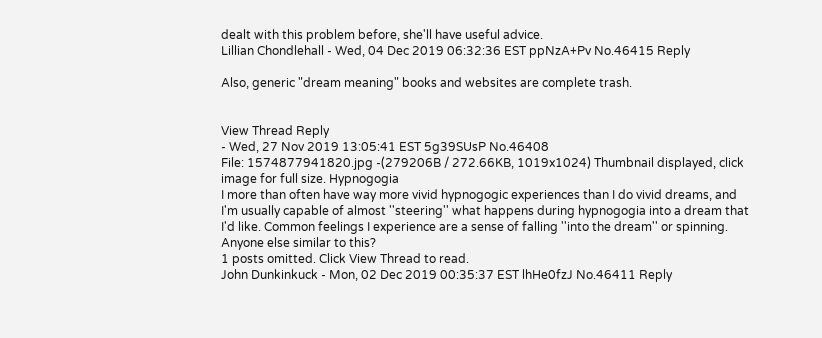dealt with this problem before, she'll have useful advice.
Lillian Chondlehall - Wed, 04 Dec 2019 06:32:36 EST ppNzA+Pv No.46415 Reply

Also, generic "dream meaning" books and websites are complete trash.


View Thread Reply
- Wed, 27 Nov 2019 13:05:41 EST 5g39SUsP No.46408
File: 1574877941820.jpg -(279206B / 272.66KB, 1019x1024) Thumbnail displayed, click image for full size. Hypnogogia
I more than often have way more vivid hypnogogic experiences than I do vivid dreams, and I'm usually capable of almost ''steering'' what happens during hypnogogia into a dream that I'd like. Common feelings I experience are a sense of falling ''into the dream'' or spinning. Anyone else similar to this?
1 posts omitted. Click View Thread to read.
John Dunkinkuck - Mon, 02 Dec 2019 00:35:37 EST lhHe0fzJ No.46411 Reply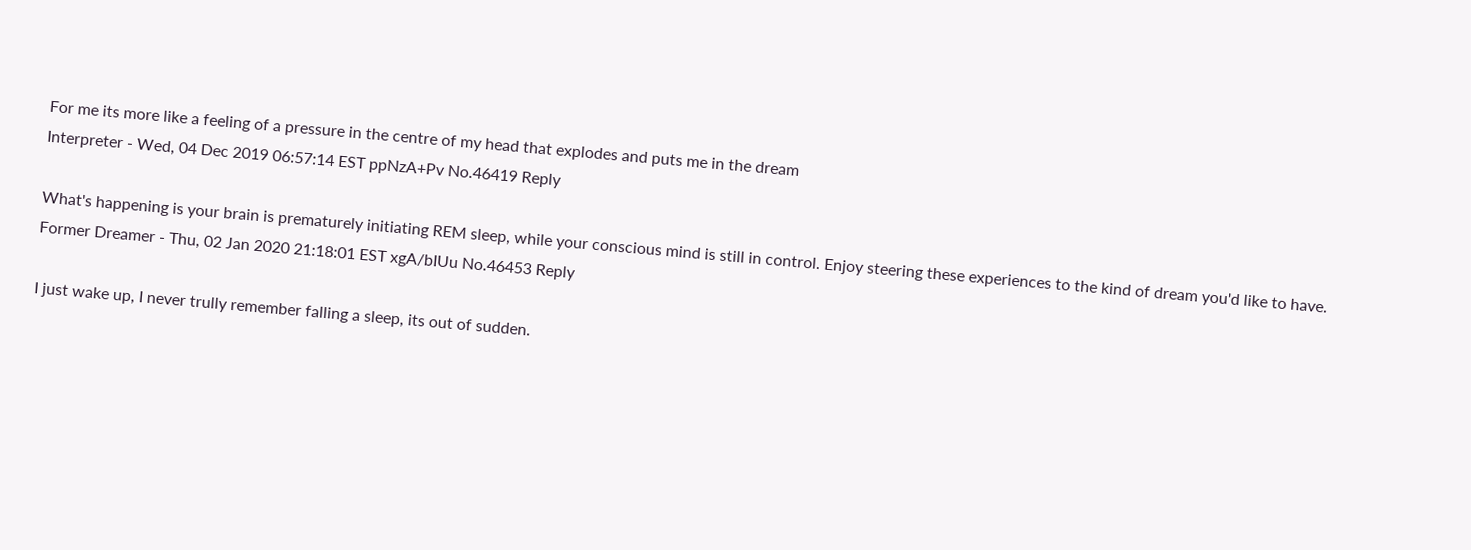For me its more like a feeling of a pressure in the centre of my head that explodes and puts me in the dream
Interpreter - Wed, 04 Dec 2019 06:57:14 EST ppNzA+Pv No.46419 Reply

What's happening is your brain is prematurely initiating REM sleep, while your conscious mind is still in control. Enjoy steering these experiences to the kind of dream you'd like to have.
Former Dreamer - Thu, 02 Jan 2020 21:18:01 EST xgA/bIUu No.46453 Reply

I just wake up, I never trully remember falling a sleep, its out of sudden.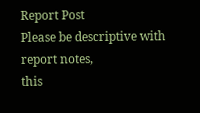Report Post
Please be descriptive with report notes,
this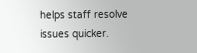helps staff resolve issues quicker.